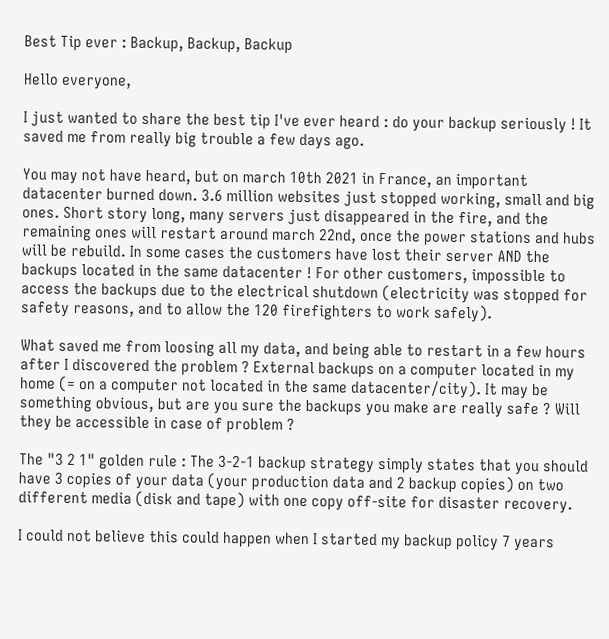Best Tip ever : Backup, Backup, Backup

Hello everyone,

I just wanted to share the best tip I've ever heard : do your backup seriously ! It saved me from really big trouble a few days ago.

You may not have heard, but on march 10th 2021 in France, an important datacenter burned down. 3.6 million websites just stopped working, small and big ones. Short story long, many servers just disappeared in the fire, and the remaining ones will restart around march 22nd, once the power stations and hubs will be rebuild. In some cases the customers have lost their server AND the backups located in the same datacenter ! For other customers, impossible to access the backups due to the electrical shutdown (electricity was stopped for safety reasons, and to allow the 120 firefighters to work safely).

What saved me from loosing all my data, and being able to restart in a few hours after I discovered the problem ? External backups on a computer located in my home (= on a computer not located in the same datacenter/city). It may be something obvious, but are you sure the backups you make are really safe ? Will they be accessible in case of problem ?

The "3 2 1" golden rule : The 3-2-1 backup strategy simply states that you should have 3 copies of your data (your production data and 2 backup copies) on two different media (disk and tape) with one copy off-site for disaster recovery.

I could not believe this could happen when I started my backup policy 7 years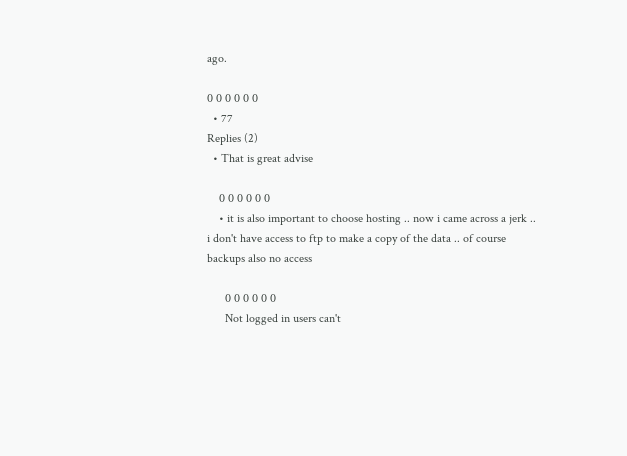ago.

0 0 0 0 0 0
  • 77
Replies (2)
  • That is great advise

    0 0 0 0 0 0
    • it is also important to choose hosting .. now i came across a jerk .. i don't have access to ftp to make a copy of the data .. of course backups also no access

      0 0 0 0 0 0
      Not logged in users can't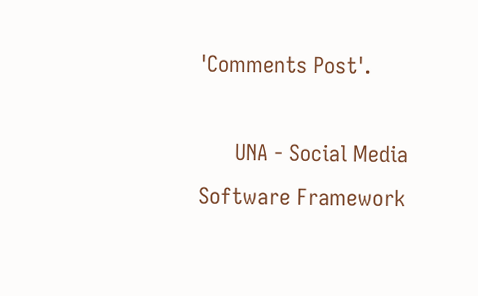'Comments Post'.

      UNA - Social Media Software Framework